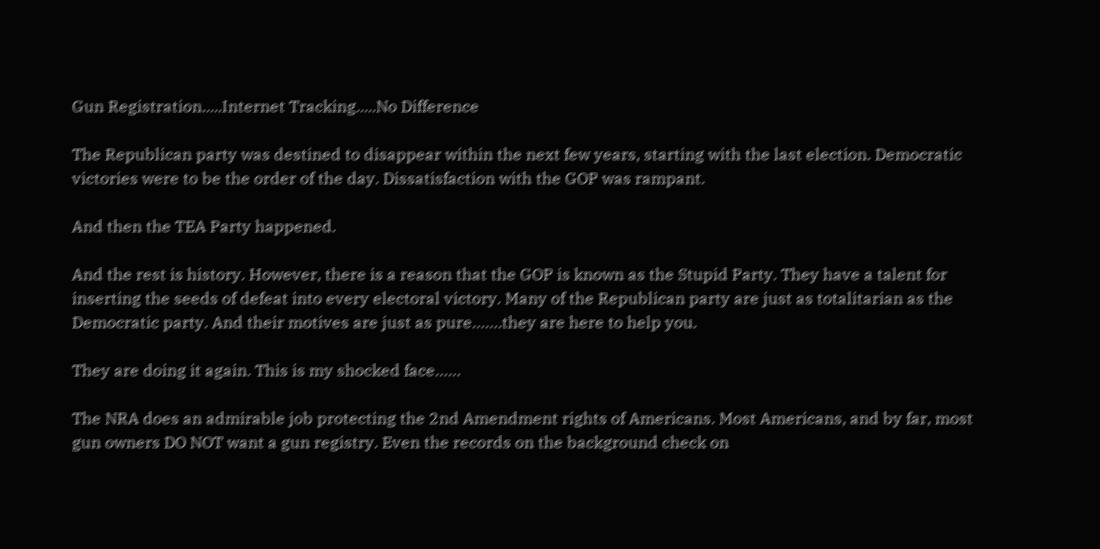Gun Registration.....Internet Tracking.....No Difference

The Republican party was destined to disappear within the next few years, starting with the last election. Democratic victories were to be the order of the day. Dissatisfaction with the GOP was rampant.

And then the TEA Party happened.

And the rest is history. However, there is a reason that the GOP is known as the Stupid Party. They have a talent for inserting the seeds of defeat into every electoral victory. Many of the Republican party are just as totalitarian as the Democratic party. And their motives are just as pure…….they are here to help you.

They are doing it again. This is my shocked face……

The NRA does an admirable job protecting the 2nd Amendment rights of Americans. Most Americans, and by far, most gun owners DO NOT want a gun registry. Even the records on the background check on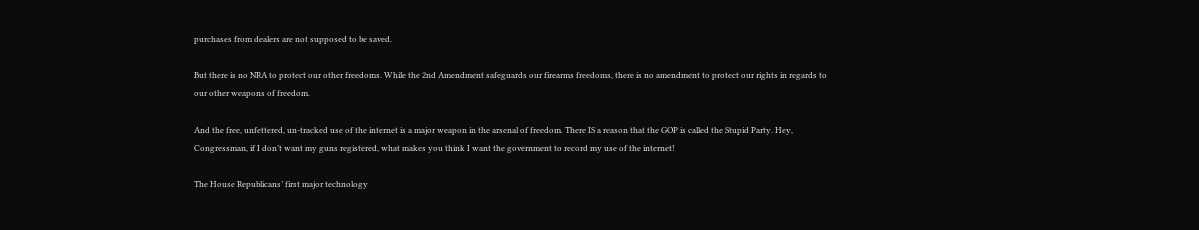purchases from dealers are not supposed to be saved.

But there is no NRA to protect our other freedoms. While the 2nd Amendment safeguards our firearms freedoms, there is no amendment to protect our rights in regards to our other weapons of freedom.

And the free, unfettered, un-tracked use of the internet is a major weapon in the arsenal of freedom. There IS a reason that the GOP is called the Stupid Party. Hey, Congressman, if I don’t want my guns registered, what makes you think I want the government to record my use of the internet!

The House Republicans’ first major technology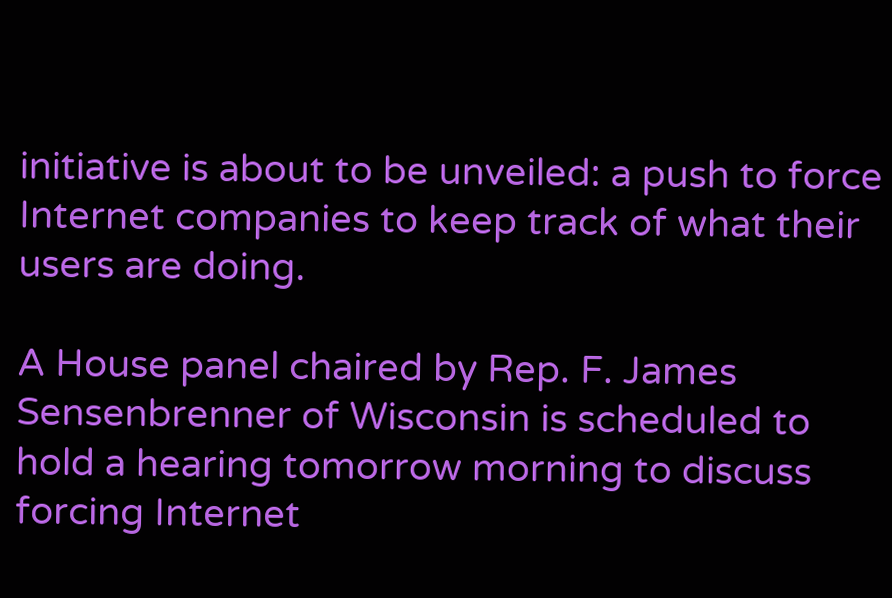initiative is about to be unveiled: a push to force Internet companies to keep track of what their users are doing.

A House panel chaired by Rep. F. James Sensenbrenner of Wisconsin is scheduled to hold a hearing tomorrow morning to discuss forcing Internet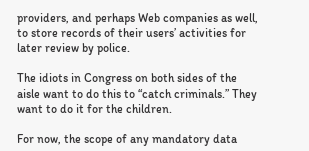providers, and perhaps Web companies as well, to store records of their users’ activities for later review by police.

The idiots in Congress on both sides of the aisle want to do this to “catch criminals.” They want to do it for the children.

For now, the scope of any mandatory data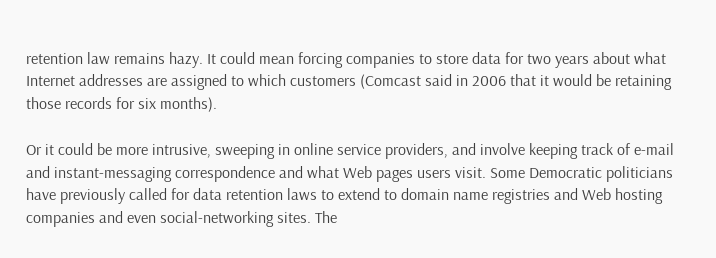retention law remains hazy. It could mean forcing companies to store data for two years about what Internet addresses are assigned to which customers (Comcast said in 2006 that it would be retaining those records for six months).

Or it could be more intrusive, sweeping in online service providers, and involve keeping track of e-mail and instant-messaging correspondence and what Web pages users visit. Some Democratic politicians have previously called for data retention laws to extend to domain name registries and Web hosting companies and even social-networking sites. The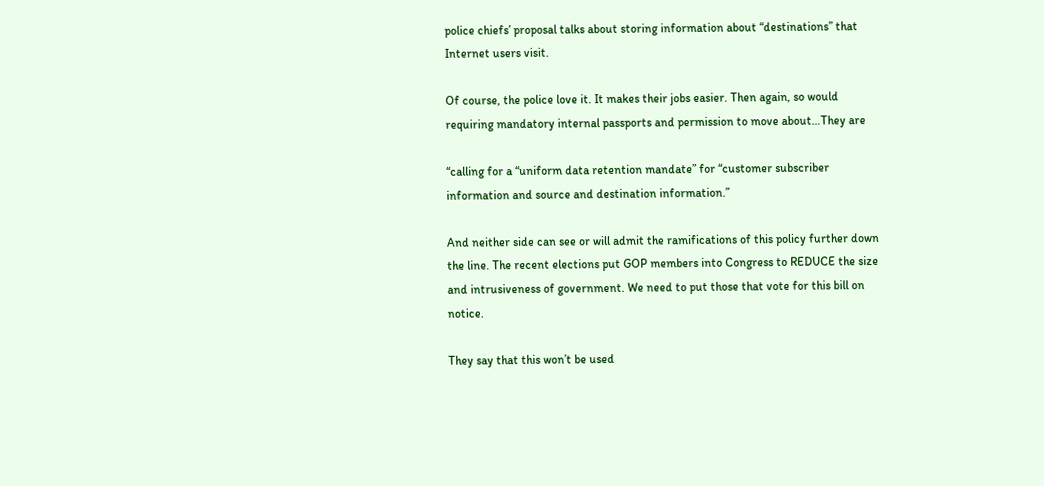police chiefs’ proposal talks about storing information about “destinations” that Internet users visit.

Of course, the police love it. It makes their jobs easier. Then again, so would requiring mandatory internal passports and permission to move about…They are

“calling for a “uniform data retention mandate” for “customer subscriber information and source and destination information.”

And neither side can see or will admit the ramifications of this policy further down the line. The recent elections put GOP members into Congress to REDUCE the size and intrusiveness of government. We need to put those that vote for this bill on notice.

They say that this won’t be used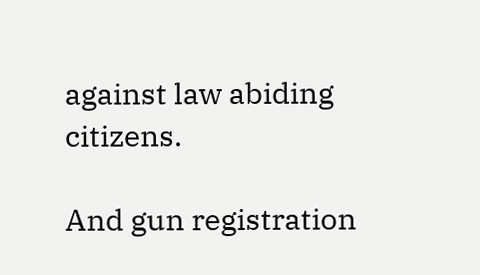against law abiding citizens.

And gun registration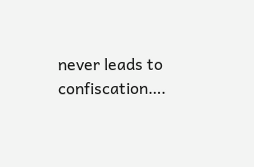never leads to confiscation….